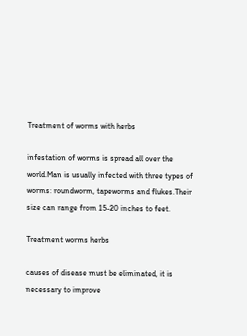Treatment of worms with herbs

infestation of worms is spread all over the world.Man is usually infected with three types of worms: roundworm, tapeworms and flukes.Their size can range from 15-20 inches to feet.

Treatment worms herbs

causes of disease must be eliminated, it is necessary to improve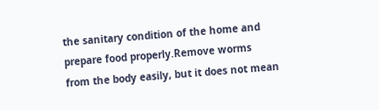the sanitary condition of the home and prepare food properly.Remove worms from the body easily, but it does not mean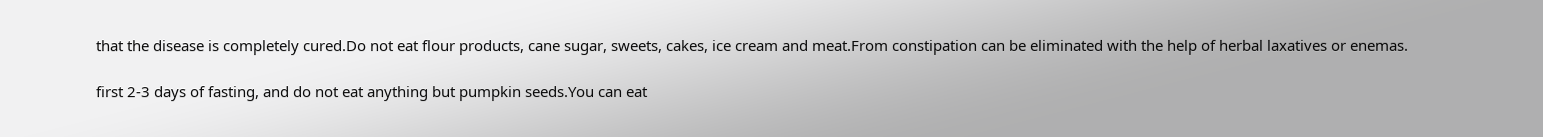that the disease is completely cured.Do not eat flour products, cane sugar, sweets, cakes, ice cream and meat.From constipation can be eliminated with the help of herbal laxatives or enemas.

first 2-3 days of fasting, and do not eat anything but pumpkin seeds.You can eat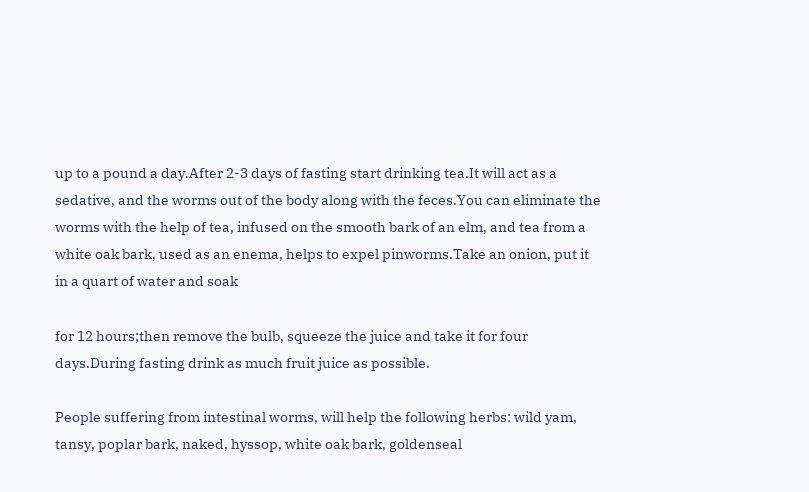up to a pound a day.After 2-3 days of fasting start drinking tea.It will act as a sedative, and the worms out of the body along with the feces.You can eliminate the worms with the help of tea, infused on the smooth bark of an elm, and tea from a white oak bark, used as an enema, helps to expel pinworms.Take an onion, put it in a quart of water and soak

for 12 hours;then remove the bulb, squeeze the juice and take it for four days.During fasting drink as much fruit juice as possible.

People suffering from intestinal worms, will help the following herbs: wild yam, tansy, poplar bark, naked, hyssop, white oak bark, goldenseal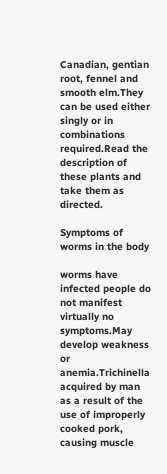Canadian, gentian root, fennel and smooth elm.They can be used either singly or in combinations required.Read the description of these plants and take them as directed.

Symptoms of worms in the body

worms have infected people do not manifest virtually no symptoms.May develop weakness or anemia.Trichinella acquired by man as a result of the use of improperly cooked pork, causing muscle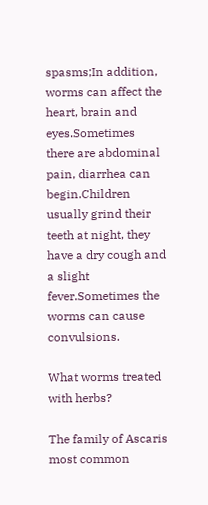spasms;In addition, worms can affect the heart, brain and eyes.Sometimes there are abdominal pain, diarrhea can begin.Children usually grind their teeth at night, they have a dry cough and a slight fever.Sometimes the worms can cause convulsions.

What worms treated with herbs?

The family of Ascaris most common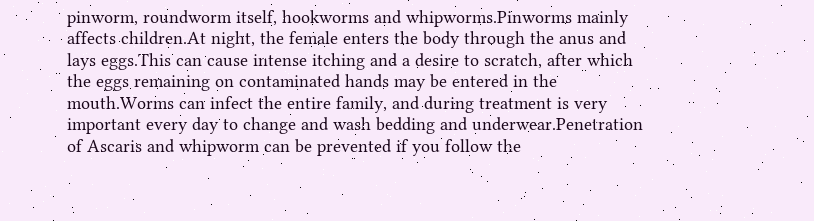pinworm, roundworm itself, hookworms and whipworms.Pinworms mainly affects children.At night, the female enters the body through the anus and lays eggs.This can cause intense itching and a desire to scratch, after which the eggs remaining on contaminated hands may be entered in the mouth.Worms can infect the entire family, and during treatment is very important every day to change and wash bedding and underwear.Penetration of Ascaris and whipworm can be prevented if you follow the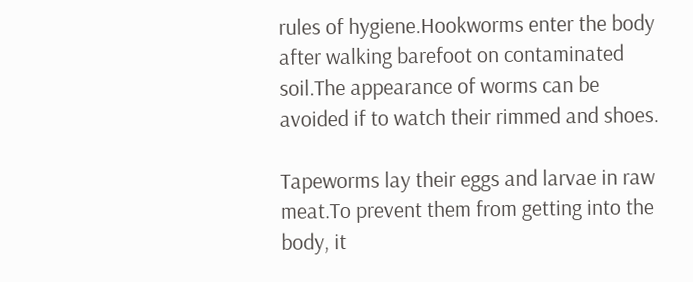rules of hygiene.Hookworms enter the body after walking barefoot on contaminated soil.The appearance of worms can be avoided if to watch their rimmed and shoes.

Tapeworms lay their eggs and larvae in raw meat.To prevent them from getting into the body, it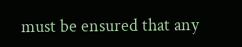must be ensured that any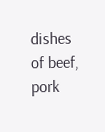dishes of beef, pork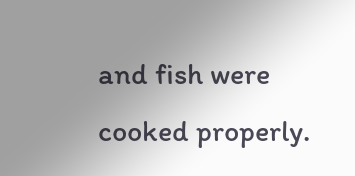and fish were cooked properly.